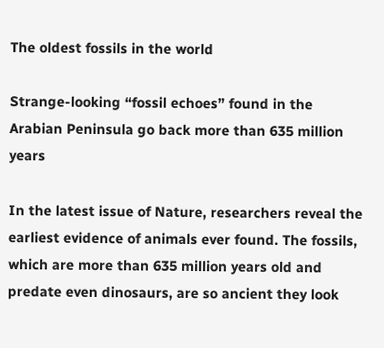The oldest fossils in the world

Strange-looking “fossil echoes” found in the Arabian Peninsula go back more than 635 million years

In the latest issue of Nature, researchers reveal the earliest evidence of animals ever found. The fossils, which are more than 635 million years old and predate even dinosaurs, are so ancient they look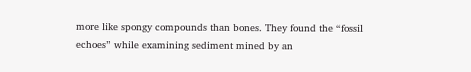more like spongy compounds than bones. They found the “fossil echoes” while examining sediment mined by an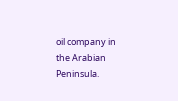oil company in the Arabian Peninsula.